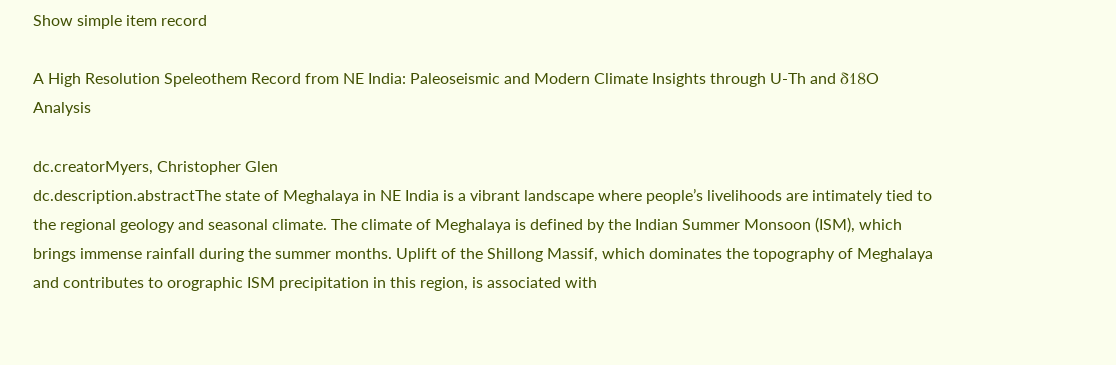Show simple item record

A High Resolution Speleothem Record from NE India: Paleoseismic and Modern Climate Insights through U-Th and δ18O Analysis

dc.creatorMyers, Christopher Glen
dc.description.abstractThe state of Meghalaya in NE India is a vibrant landscape where people’s livelihoods are intimately tied to the regional geology and seasonal climate. The climate of Meghalaya is defined by the Indian Summer Monsoon (ISM), which brings immense rainfall during the summer months. Uplift of the Shillong Massif, which dominates the topography of Meghalaya and contributes to orographic ISM precipitation in this region, is associated with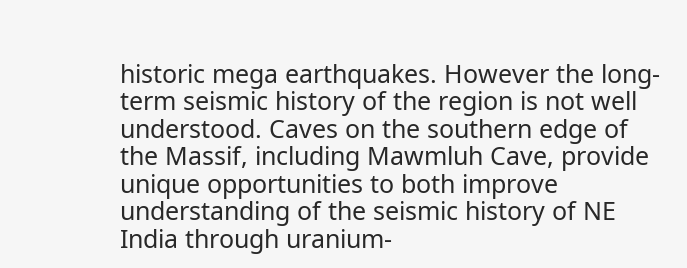historic mega earthquakes. However the long-term seismic history of the region is not well understood. Caves on the southern edge of the Massif, including Mawmluh Cave, provide unique opportunities to both improve understanding of the seismic history of NE India through uranium-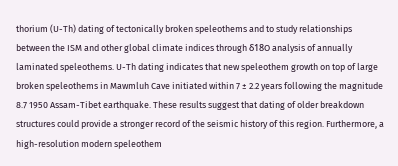thorium (U-Th) dating of tectonically broken speleothems and to study relationships between the ISM and other global climate indices through δ18O analysis of annually laminated speleothems. U-Th dating indicates that new speleothem growth on top of large broken speleothems in Mawmluh Cave initiated within 7 ± 2.2 years following the magnitude 8.7 1950 Assam-Tibet earthquake. These results suggest that dating of older breakdown structures could provide a stronger record of the seismic history of this region. Furthermore, a high-resolution modern speleothem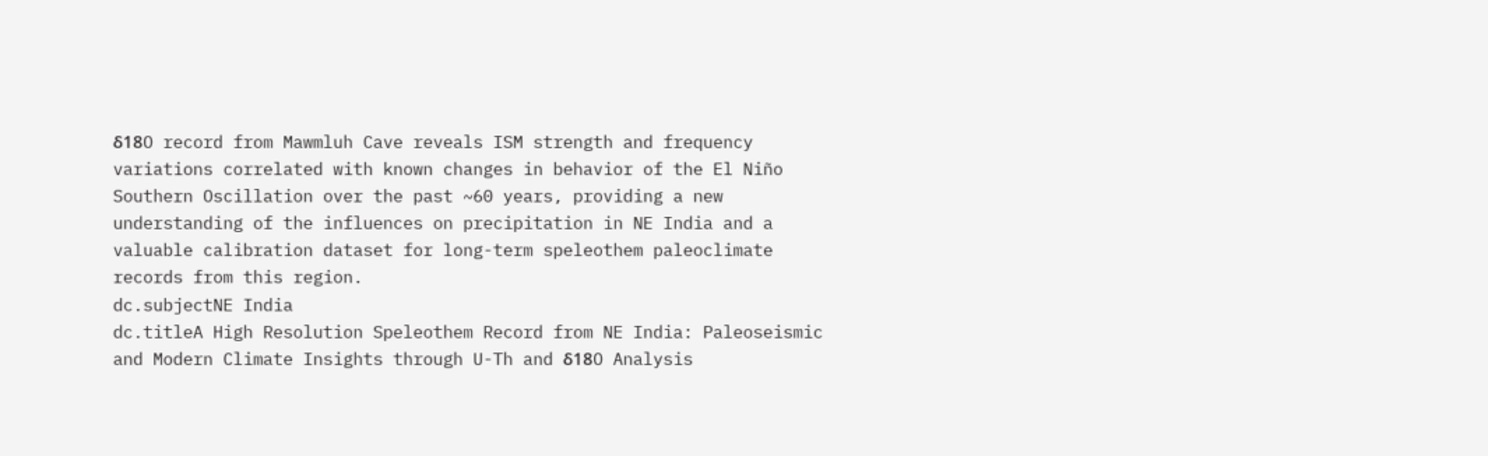δ18O record from Mawmluh Cave reveals ISM strength and frequency variations correlated with known changes in behavior of the El Niño Southern Oscillation over the past ~60 years, providing a new understanding of the influences on precipitation in NE India and a valuable calibration dataset for long-term speleothem paleoclimate records from this region.
dc.subjectNE India
dc.titleA High Resolution Speleothem Record from NE India: Paleoseismic and Modern Climate Insights through U-Th and δ18O Analysis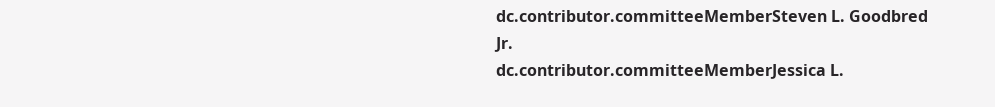dc.contributor.committeeMemberSteven L. Goodbred Jr.
dc.contributor.committeeMemberJessica L.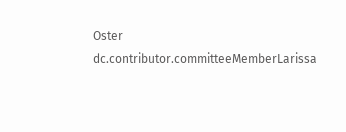Oster
dc.contributor.committeeMemberLarissa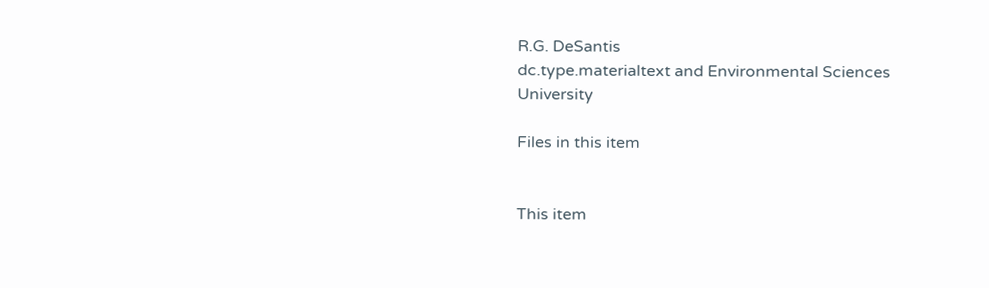R.G. DeSantis
dc.type.materialtext and Environmental Sciences University

Files in this item


This item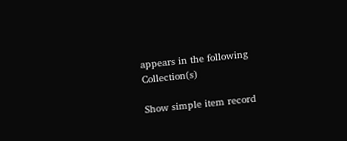appears in the following Collection(s)

Show simple item record